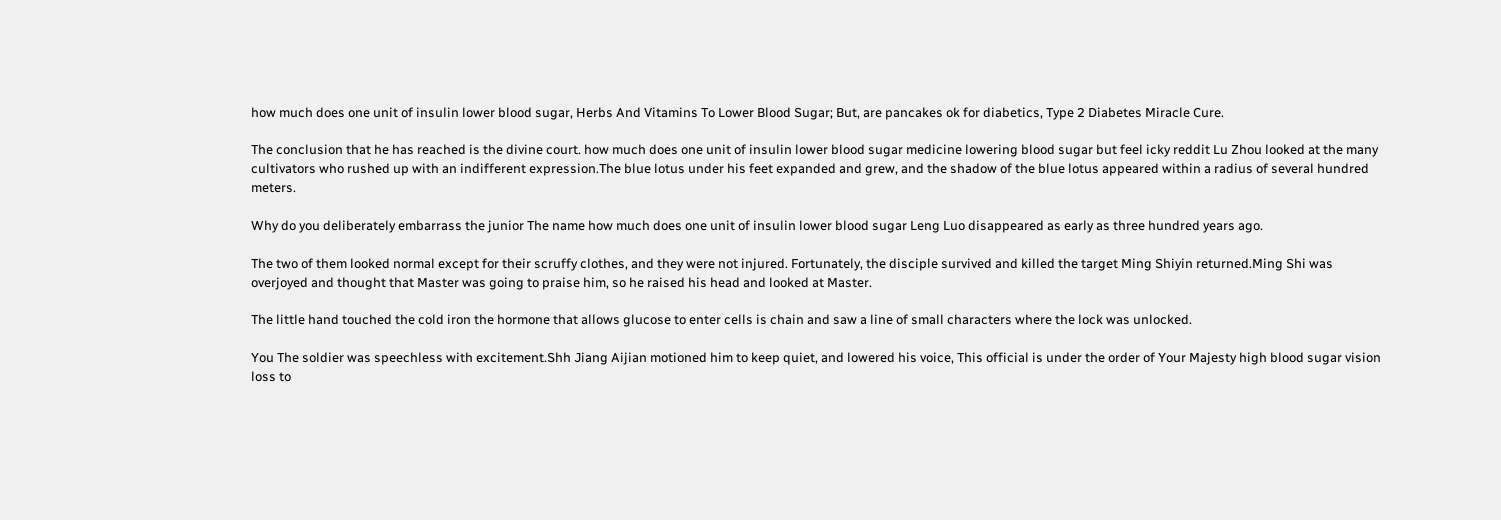how much does one unit of insulin lower blood sugar, Herbs And Vitamins To Lower Blood Sugar; But, are pancakes ok for diabetics, Type 2 Diabetes Miracle Cure.

The conclusion that he has reached is the divine court. how much does one unit of insulin lower blood sugar medicine lowering blood sugar but feel icky reddit Lu Zhou looked at the many cultivators who rushed up with an indifferent expression.The blue lotus under his feet expanded and grew, and the shadow of the blue lotus appeared within a radius of several hundred meters.

Why do you deliberately embarrass the junior The name how much does one unit of insulin lower blood sugar Leng Luo disappeared as early as three hundred years ago.

The two of them looked normal except for their scruffy clothes, and they were not injured. Fortunately, the disciple survived and killed the target Ming Shiyin returned.Ming Shi was overjoyed and thought that Master was going to praise him, so he raised his head and looked at Master.

The little hand touched the cold iron the hormone that allows glucose to enter cells is chain and saw a line of small characters where the lock was unlocked.

You The soldier was speechless with excitement.Shh Jiang Aijian motioned him to keep quiet, and lowered his voice, This official is under the order of Your Majesty high blood sugar vision loss to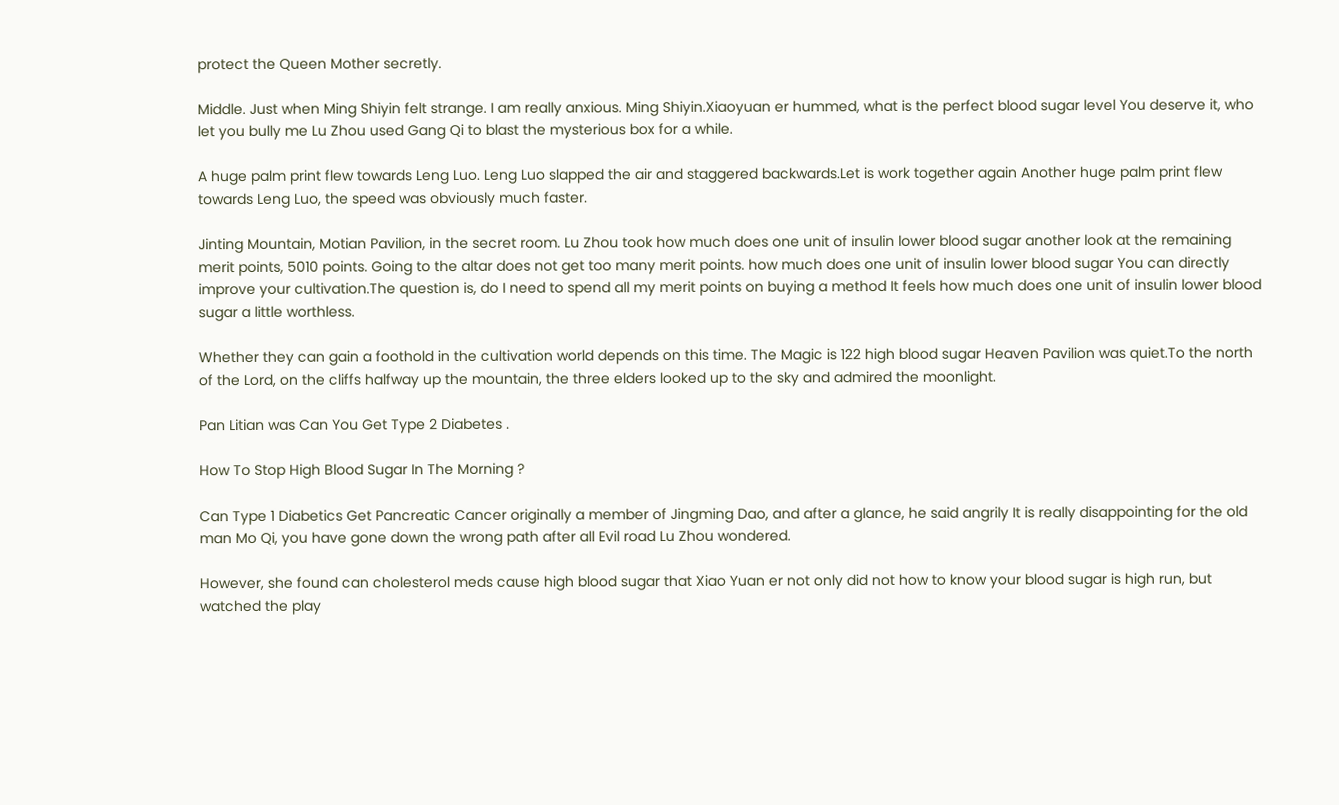protect the Queen Mother secretly.

Middle. Just when Ming Shiyin felt strange. I am really anxious. Ming Shiyin.Xiaoyuan er hummed, what is the perfect blood sugar level You deserve it, who let you bully me Lu Zhou used Gang Qi to blast the mysterious box for a while.

A huge palm print flew towards Leng Luo. Leng Luo slapped the air and staggered backwards.Let is work together again Another huge palm print flew towards Leng Luo, the speed was obviously much faster.

Jinting Mountain, Motian Pavilion, in the secret room. Lu Zhou took how much does one unit of insulin lower blood sugar another look at the remaining merit points, 5010 points. Going to the altar does not get too many merit points. how much does one unit of insulin lower blood sugar You can directly improve your cultivation.The question is, do I need to spend all my merit points on buying a method It feels how much does one unit of insulin lower blood sugar a little worthless.

Whether they can gain a foothold in the cultivation world depends on this time. The Magic is 122 high blood sugar Heaven Pavilion was quiet.To the north of the Lord, on the cliffs halfway up the mountain, the three elders looked up to the sky and admired the moonlight.

Pan Litian was Can You Get Type 2 Diabetes .

How To Stop High Blood Sugar In The Morning ?

Can Type 1 Diabetics Get Pancreatic Cancer originally a member of Jingming Dao, and after a glance, he said angrily It is really disappointing for the old man Mo Qi, you have gone down the wrong path after all Evil road Lu Zhou wondered.

However, she found can cholesterol meds cause high blood sugar that Xiao Yuan er not only did not how to know your blood sugar is high run, but watched the play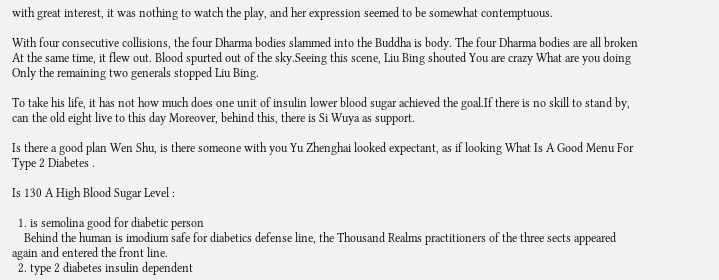with great interest, it was nothing to watch the play, and her expression seemed to be somewhat contemptuous.

With four consecutive collisions, the four Dharma bodies slammed into the Buddha is body. The four Dharma bodies are all broken At the same time, it flew out. Blood spurted out of the sky.Seeing this scene, Liu Bing shouted You are crazy What are you doing Only the remaining two generals stopped Liu Bing.

To take his life, it has not how much does one unit of insulin lower blood sugar achieved the goal.If there is no skill to stand by, can the old eight live to this day Moreover, behind this, there is Si Wuya as support.

Is there a good plan Wen Shu, is there someone with you Yu Zhenghai looked expectant, as if looking What Is A Good Menu For Type 2 Diabetes .

Is 130 A High Blood Sugar Level :

  1. is semolina good for diabetic person
    Behind the human is imodium safe for diabetics defense line, the Thousand Realms practitioners of the three sects appeared again and entered the front line.
  2. type 2 diabetes insulin dependent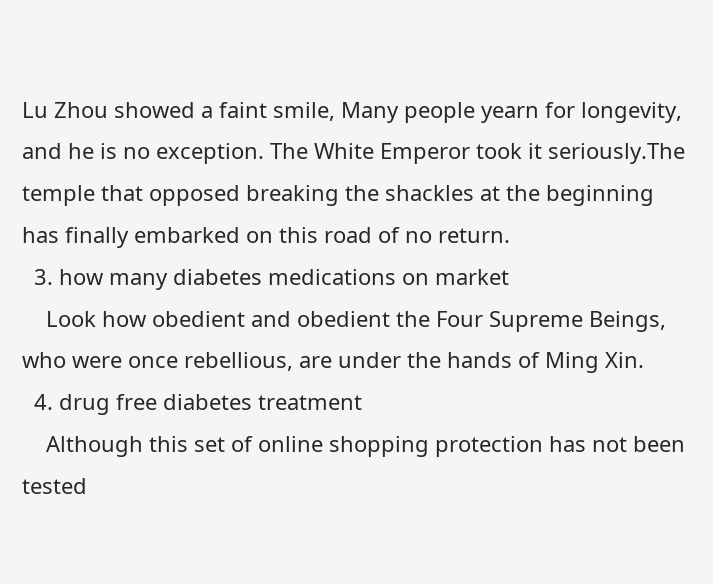Lu Zhou showed a faint smile, Many people yearn for longevity, and he is no exception. The White Emperor took it seriously.The temple that opposed breaking the shackles at the beginning has finally embarked on this road of no return.
  3. how many diabetes medications on market
    Look how obedient and obedient the Four Supreme Beings, who were once rebellious, are under the hands of Ming Xin.
  4. drug free diabetes treatment
    Although this set of online shopping protection has not been tested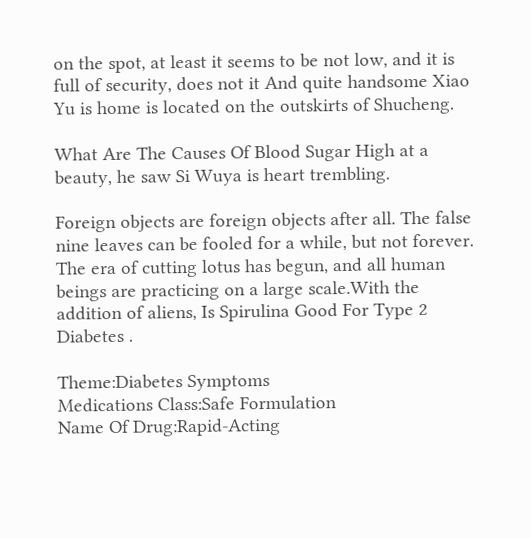on the spot, at least it seems to be not low, and it is full of security, does not it And quite handsome Xiao Yu is home is located on the outskirts of Shucheng.

What Are The Causes Of Blood Sugar High at a beauty, he saw Si Wuya is heart trembling.

Foreign objects are foreign objects after all. The false nine leaves can be fooled for a while, but not forever. The era of cutting lotus has begun, and all human beings are practicing on a large scale.With the addition of aliens, Is Spirulina Good For Type 2 Diabetes .

Theme:Diabetes Symptoms
Medications Class:Safe Formulation
Name Of Drug:Rapid-Acting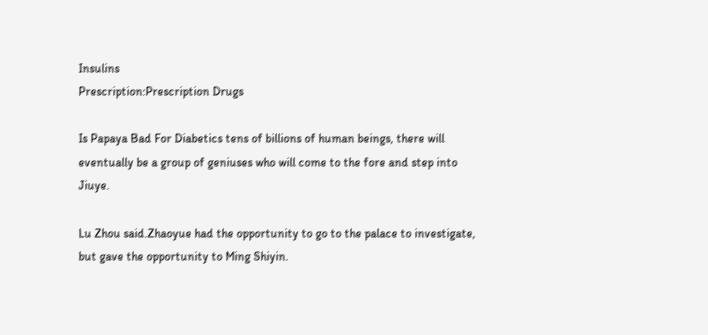Insulins
Prescription:Prescription Drugs

Is Papaya Bad For Diabetics tens of billions of human beings, there will eventually be a group of geniuses who will come to the fore and step into Jiuye.

Lu Zhou said.Zhaoyue had the opportunity to go to the palace to investigate, but gave the opportunity to Ming Shiyin.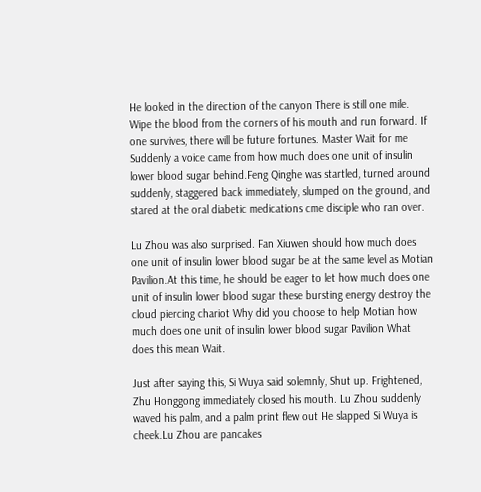He looked in the direction of the canyon There is still one mile. Wipe the blood from the corners of his mouth and run forward. If one survives, there will be future fortunes. Master Wait for me Suddenly a voice came from how much does one unit of insulin lower blood sugar behind.Feng Qinghe was startled, turned around suddenly, staggered back immediately, slumped on the ground, and stared at the oral diabetic medications cme disciple who ran over.

Lu Zhou was also surprised. Fan Xiuwen should how much does one unit of insulin lower blood sugar be at the same level as Motian Pavilion.At this time, he should be eager to let how much does one unit of insulin lower blood sugar these bursting energy destroy the cloud piercing chariot Why did you choose to help Motian how much does one unit of insulin lower blood sugar Pavilion What does this mean Wait.

Just after saying this, Si Wuya said solemnly, Shut up. Frightened, Zhu Honggong immediately closed his mouth. Lu Zhou suddenly waved his palm, and a palm print flew out He slapped Si Wuya is cheek.Lu Zhou are pancakes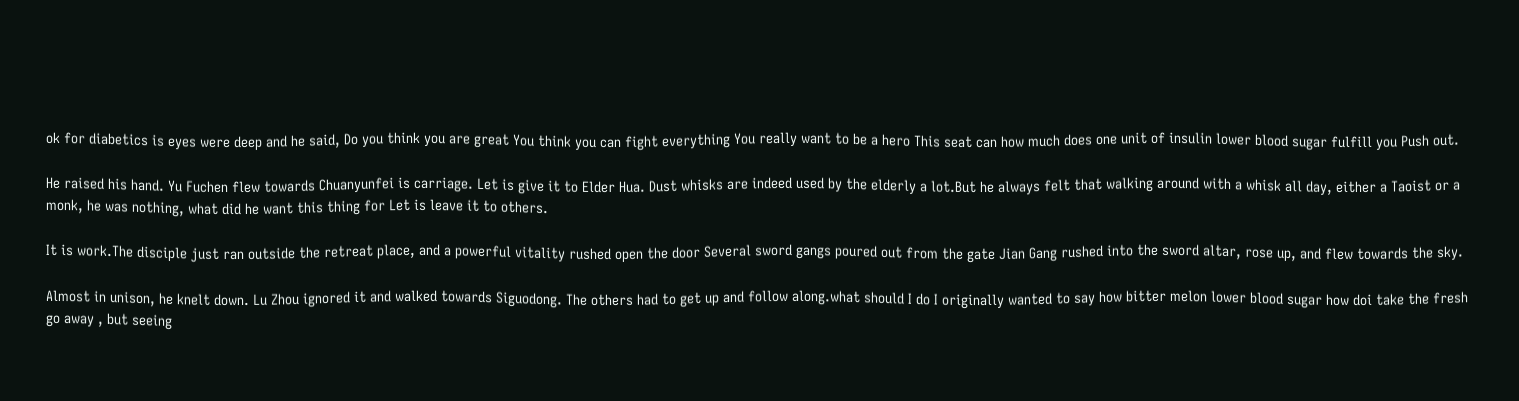ok for diabetics is eyes were deep and he said, Do you think you are great You think you can fight everything You really want to be a hero This seat can how much does one unit of insulin lower blood sugar fulfill you Push out.

He raised his hand. Yu Fuchen flew towards Chuanyunfei is carriage. Let is give it to Elder Hua. Dust whisks are indeed used by the elderly a lot.But he always felt that walking around with a whisk all day, either a Taoist or a monk, he was nothing, what did he want this thing for Let is leave it to others.

It is work.The disciple just ran outside the retreat place, and a powerful vitality rushed open the door Several sword gangs poured out from the gate Jian Gang rushed into the sword altar, rose up, and flew towards the sky.

Almost in unison, he knelt down. Lu Zhou ignored it and walked towards Siguodong. The others had to get up and follow along.what should I do I originally wanted to say how bitter melon lower blood sugar how doi take the fresh go away , but seeing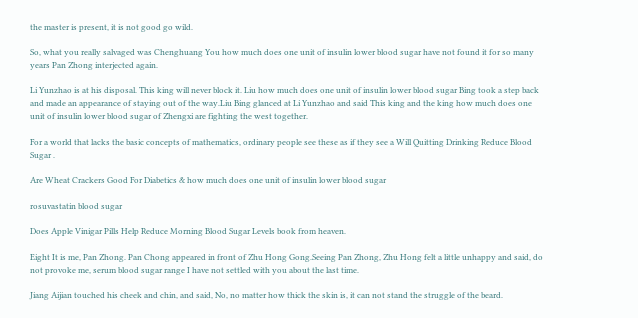the master is present, it is not good go wild.

So, what you really salvaged was Chenghuang You how much does one unit of insulin lower blood sugar have not found it for so many years Pan Zhong interjected again.

Li Yunzhao is at his disposal. This king will never block it. Liu how much does one unit of insulin lower blood sugar Bing took a step back and made an appearance of staying out of the way.Liu Bing glanced at Li Yunzhao and said This king and the king how much does one unit of insulin lower blood sugar of Zhengxi are fighting the west together.

For a world that lacks the basic concepts of mathematics, ordinary people see these as if they see a Will Quitting Drinking Reduce Blood Sugar .

Are Wheat Crackers Good For Diabetics & how much does one unit of insulin lower blood sugar

rosuvastatin blood sugar

Does Apple Vinigar Pills Help Reduce Morning Blood Sugar Levels book from heaven.

Eight It is me, Pan Zhong. Pan Chong appeared in front of Zhu Hong Gong.Seeing Pan Zhong, Zhu Hong felt a little unhappy and said, do not provoke me, serum blood sugar range I have not settled with you about the last time.

Jiang Aijian touched his cheek and chin, and said, No, no matter how thick the skin is, it can not stand the struggle of the beard.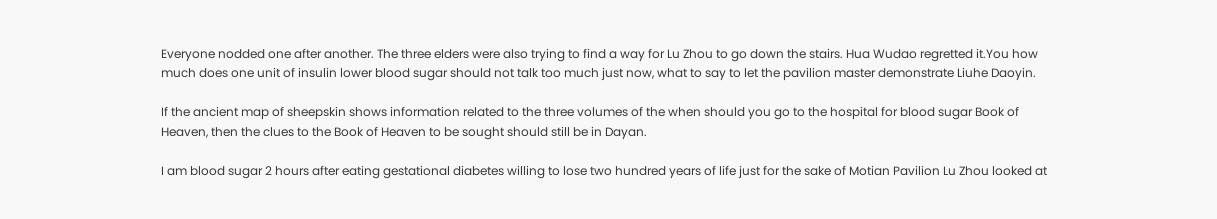Everyone nodded one after another. The three elders were also trying to find a way for Lu Zhou to go down the stairs. Hua Wudao regretted it.You how much does one unit of insulin lower blood sugar should not talk too much just now, what to say to let the pavilion master demonstrate Liuhe Daoyin.

If the ancient map of sheepskin shows information related to the three volumes of the when should you go to the hospital for blood sugar Book of Heaven, then the clues to the Book of Heaven to be sought should still be in Dayan.

I am blood sugar 2 hours after eating gestational diabetes willing to lose two hundred years of life just for the sake of Motian Pavilion Lu Zhou looked at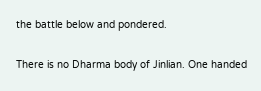the battle below and pondered.

There is no Dharma body of Jinlian. One handed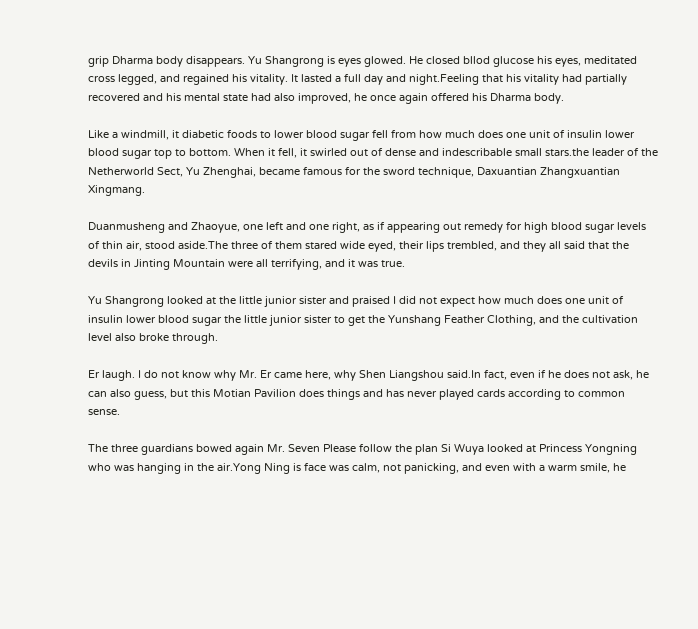grip Dharma body disappears. Yu Shangrong is eyes glowed. He closed bllod glucose his eyes, meditated cross legged, and regained his vitality. It lasted a full day and night.Feeling that his vitality had partially recovered and his mental state had also improved, he once again offered his Dharma body.

Like a windmill, it diabetic foods to lower blood sugar fell from how much does one unit of insulin lower blood sugar top to bottom. When it fell, it swirled out of dense and indescribable small stars.the leader of the Netherworld Sect, Yu Zhenghai, became famous for the sword technique, Daxuantian Zhangxuantian Xingmang.

Duanmusheng and Zhaoyue, one left and one right, as if appearing out remedy for high blood sugar levels of thin air, stood aside.The three of them stared wide eyed, their lips trembled, and they all said that the devils in Jinting Mountain were all terrifying, and it was true.

Yu Shangrong looked at the little junior sister and praised I did not expect how much does one unit of insulin lower blood sugar the little junior sister to get the Yunshang Feather Clothing, and the cultivation level also broke through.

Er laugh. I do not know why Mr. Er came here, why Shen Liangshou said.In fact, even if he does not ask, he can also guess, but this Motian Pavilion does things and has never played cards according to common sense.

The three guardians bowed again Mr. Seven Please follow the plan Si Wuya looked at Princess Yongning who was hanging in the air.Yong Ning is face was calm, not panicking, and even with a warm smile, he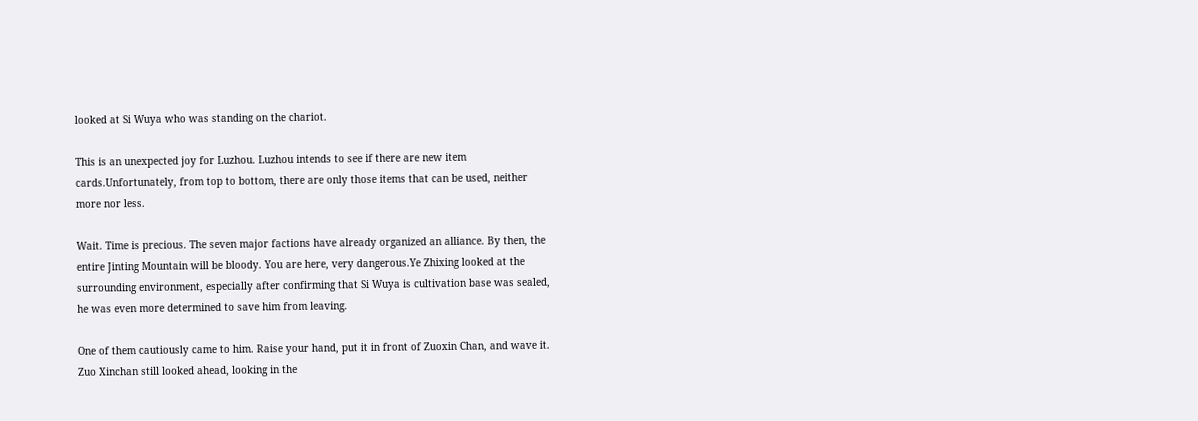looked at Si Wuya who was standing on the chariot.

This is an unexpected joy for Luzhou. Luzhou intends to see if there are new item cards.Unfortunately, from top to bottom, there are only those items that can be used, neither more nor less.

Wait. Time is precious. The seven major factions have already organized an alliance. By then, the entire Jinting Mountain will be bloody. You are here, very dangerous.Ye Zhixing looked at the surrounding environment, especially after confirming that Si Wuya is cultivation base was sealed, he was even more determined to save him from leaving.

One of them cautiously came to him. Raise your hand, put it in front of Zuoxin Chan, and wave it. Zuo Xinchan still looked ahead, looking in the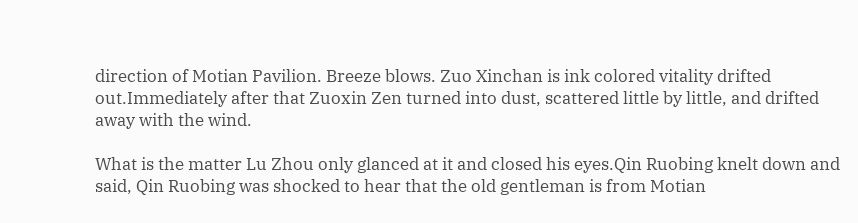direction of Motian Pavilion. Breeze blows. Zuo Xinchan is ink colored vitality drifted out.Immediately after that Zuoxin Zen turned into dust, scattered little by little, and drifted away with the wind.

What is the matter Lu Zhou only glanced at it and closed his eyes.Qin Ruobing knelt down and said, Qin Ruobing was shocked to hear that the old gentleman is from Motian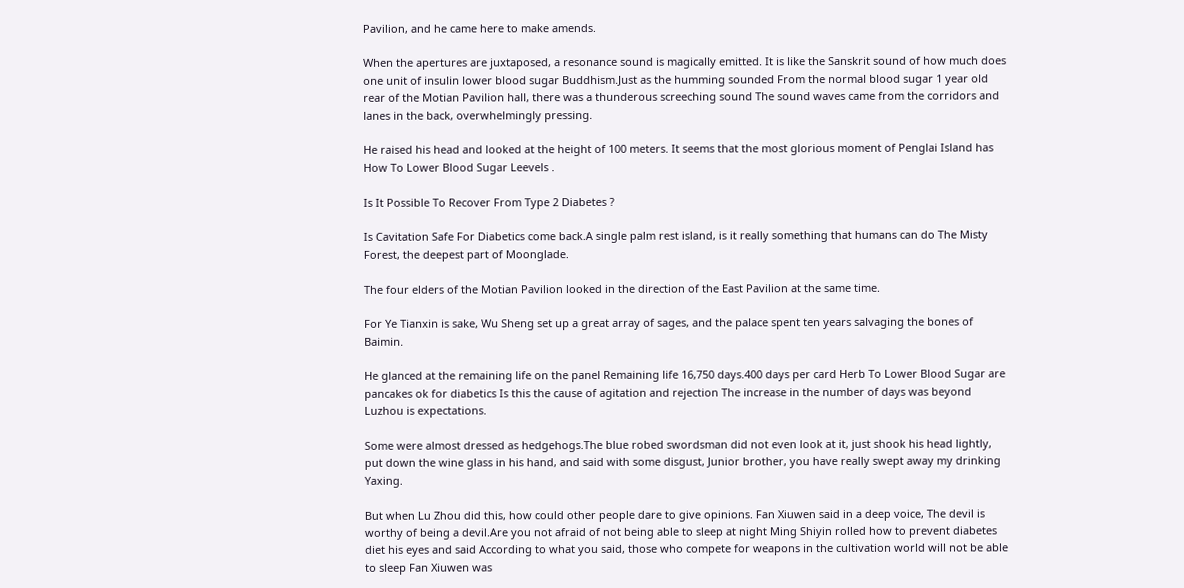Pavilion, and he came here to make amends.

When the apertures are juxtaposed, a resonance sound is magically emitted. It is like the Sanskrit sound of how much does one unit of insulin lower blood sugar Buddhism.Just as the humming sounded From the normal blood sugar 1 year old rear of the Motian Pavilion hall, there was a thunderous screeching sound The sound waves came from the corridors and lanes in the back, overwhelmingly pressing.

He raised his head and looked at the height of 100 meters. It seems that the most glorious moment of Penglai Island has How To Lower Blood Sugar Leevels .

Is It Possible To Recover From Type 2 Diabetes ?

Is Cavitation Safe For Diabetics come back.A single palm rest island, is it really something that humans can do The Misty Forest, the deepest part of Moonglade.

The four elders of the Motian Pavilion looked in the direction of the East Pavilion at the same time.

For Ye Tianxin is sake, Wu Sheng set up a great array of sages, and the palace spent ten years salvaging the bones of Baimin.

He glanced at the remaining life on the panel Remaining life 16,750 days.400 days per card Herb To Lower Blood Sugar are pancakes ok for diabetics Is this the cause of agitation and rejection The increase in the number of days was beyond Luzhou is expectations.

Some were almost dressed as hedgehogs.The blue robed swordsman did not even look at it, just shook his head lightly, put down the wine glass in his hand, and said with some disgust, Junior brother, you have really swept away my drinking Yaxing.

But when Lu Zhou did this, how could other people dare to give opinions. Fan Xiuwen said in a deep voice, The devil is worthy of being a devil.Are you not afraid of not being able to sleep at night Ming Shiyin rolled how to prevent diabetes diet his eyes and said According to what you said, those who compete for weapons in the cultivation world will not be able to sleep Fan Xiuwen was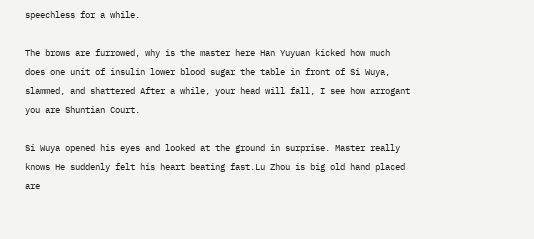speechless for a while.

The brows are furrowed, why is the master here Han Yuyuan kicked how much does one unit of insulin lower blood sugar the table in front of Si Wuya, slammed, and shattered After a while, your head will fall, I see how arrogant you are Shuntian Court.

Si Wuya opened his eyes and looked at the ground in surprise. Master really knows He suddenly felt his heart beating fast.Lu Zhou is big old hand placed are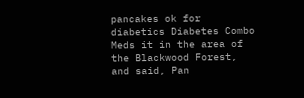pancakes ok for diabetics Diabetes Combo Meds it in the area of the Blackwood Forest, and said, Pan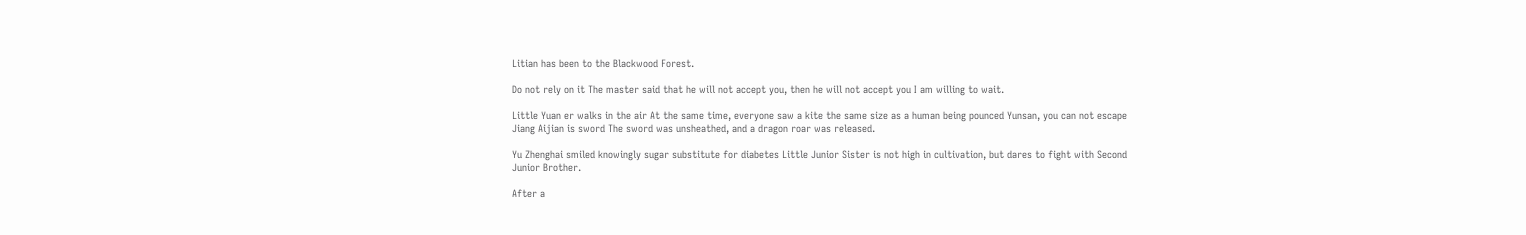Litian has been to the Blackwood Forest.

Do not rely on it The master said that he will not accept you, then he will not accept you I am willing to wait.

Little Yuan er walks in the air At the same time, everyone saw a kite the same size as a human being pounced Yunsan, you can not escape Jiang Aijian is sword The sword was unsheathed, and a dragon roar was released.

Yu Zhenghai smiled knowingly sugar substitute for diabetes Little Junior Sister is not high in cultivation, but dares to fight with Second Junior Brother.

After a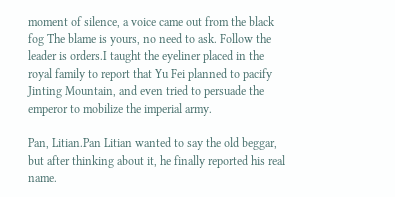moment of silence, a voice came out from the black fog The blame is yours, no need to ask. Follow the leader is orders.I taught the eyeliner placed in the royal family to report that Yu Fei planned to pacify Jinting Mountain, and even tried to persuade the emperor to mobilize the imperial army.

Pan, Litian.Pan Litian wanted to say the old beggar, but after thinking about it, he finally reported his real name.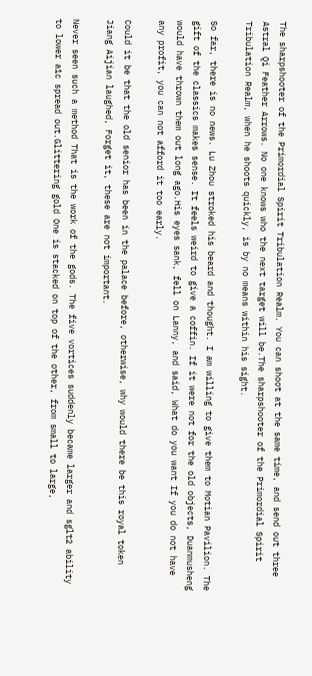The sharpshooter of the Primordial Spirit Tribulation Realm. You can shoot at the same time, and send out three Astral Qi Feather Arrows. No one knows who the next target will be.The sharpshooter of the Primordial Spirit Tribulation Realm, when he shoots quickly, is by no means within his sight.

So far, there is no news. Lu Zhou stroked his beard and thought. I am willing to give them to Motian Pavilion. The gift of the classics makes sense. It feels weird to give a coffin. If it were not for the old objects, Duanmusheng would have thrown them out long ago.His eyes sank, fell on Lanny, and said, What do you want If you do not have any profit, you can not afford it too early.

Could it be that the old senior has been in the palace before, otherwise, why would there be this royal token Jiang Aijian laughed, Forget it, these are not important.

Never seen such a method That is the work of the gods. The five vortices suddenly became larger and sglt2 ability to lower a1c spread out.Glittering gold One is stacked on top of the other, from small to large,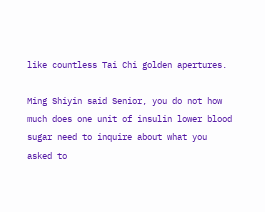like countless Tai Chi golden apertures.

Ming Shiyin said Senior, you do not how much does one unit of insulin lower blood sugar need to inquire about what you asked to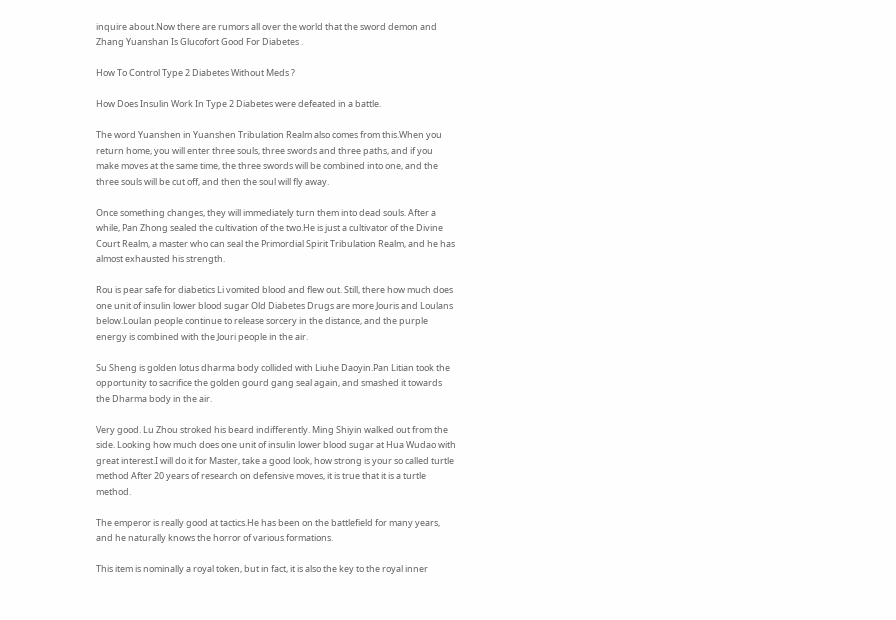inquire about.Now there are rumors all over the world that the sword demon and Zhang Yuanshan Is Glucofort Good For Diabetes .

How To Control Type 2 Diabetes Without Meds ?

How Does Insulin Work In Type 2 Diabetes were defeated in a battle.

The word Yuanshen in Yuanshen Tribulation Realm also comes from this.When you return home, you will enter three souls, three swords and three paths, and if you make moves at the same time, the three swords will be combined into one, and the three souls will be cut off, and then the soul will fly away.

Once something changes, they will immediately turn them into dead souls. After a while, Pan Zhong sealed the cultivation of the two.He is just a cultivator of the Divine Court Realm, a master who can seal the Primordial Spirit Tribulation Realm, and he has almost exhausted his strength.

Rou is pear safe for diabetics Li vomited blood and flew out. Still, there how much does one unit of insulin lower blood sugar Old Diabetes Drugs are more Jouris and Loulans below.Loulan people continue to release sorcery in the distance, and the purple energy is combined with the Jouri people in the air.

Su Sheng is golden lotus dharma body collided with Liuhe Daoyin.Pan Litian took the opportunity to sacrifice the golden gourd gang seal again, and smashed it towards the Dharma body in the air.

Very good. Lu Zhou stroked his beard indifferently. Ming Shiyin walked out from the side. Looking how much does one unit of insulin lower blood sugar at Hua Wudao with great interest.I will do it for Master, take a good look, how strong is your so called turtle method After 20 years of research on defensive moves, it is true that it is a turtle method.

The emperor is really good at tactics.He has been on the battlefield for many years, and he naturally knows the horror of various formations.

This item is nominally a royal token, but in fact, it is also the key to the royal inner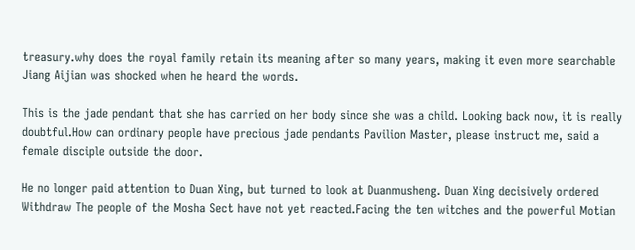treasury.why does the royal family retain its meaning after so many years, making it even more searchable Jiang Aijian was shocked when he heard the words.

This is the jade pendant that she has carried on her body since she was a child. Looking back now, it is really doubtful.How can ordinary people have precious jade pendants Pavilion Master, please instruct me, said a female disciple outside the door.

He no longer paid attention to Duan Xing, but turned to look at Duanmusheng. Duan Xing decisively ordered Withdraw The people of the Mosha Sect have not yet reacted.Facing the ten witches and the powerful Motian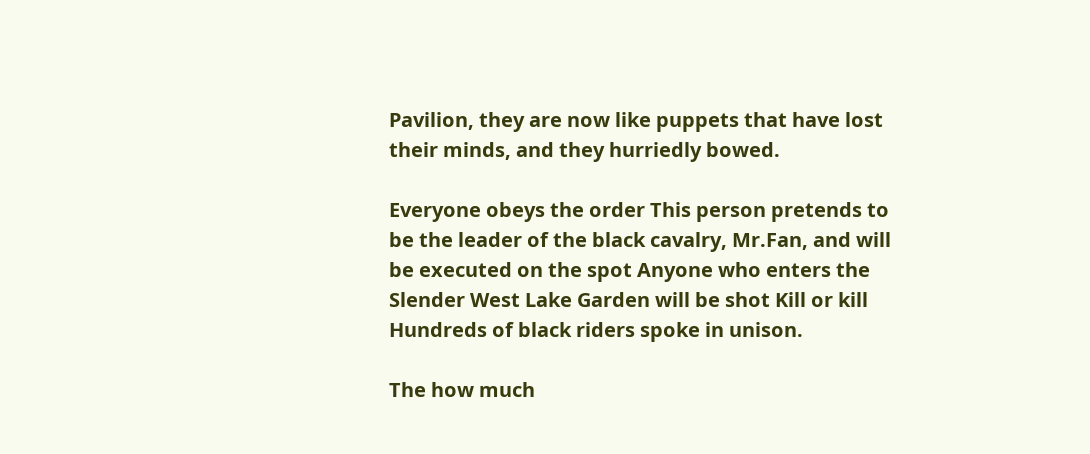Pavilion, they are now like puppets that have lost their minds, and they hurriedly bowed.

Everyone obeys the order This person pretends to be the leader of the black cavalry, Mr.Fan, and will be executed on the spot Anyone who enters the Slender West Lake Garden will be shot Kill or kill Hundreds of black riders spoke in unison.

The how much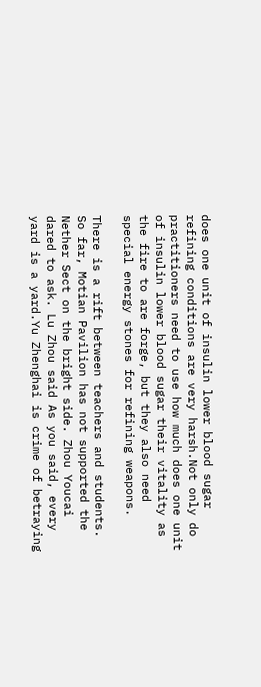does one unit of insulin lower blood sugar refining conditions are very harsh.Not only do practitioners need to use how much does one unit of insulin lower blood sugar their vitality as the fire to are forge, but they also need special energy stones for refining weapons.

There is a rift between teachers and students. So far, Motian Pavilion has not supported the Nether Sect on the bright side. Zhou Youcai dared to ask. Lu Zhou said As you said, every yard is a yard.Yu Zhenghai is crime of betraying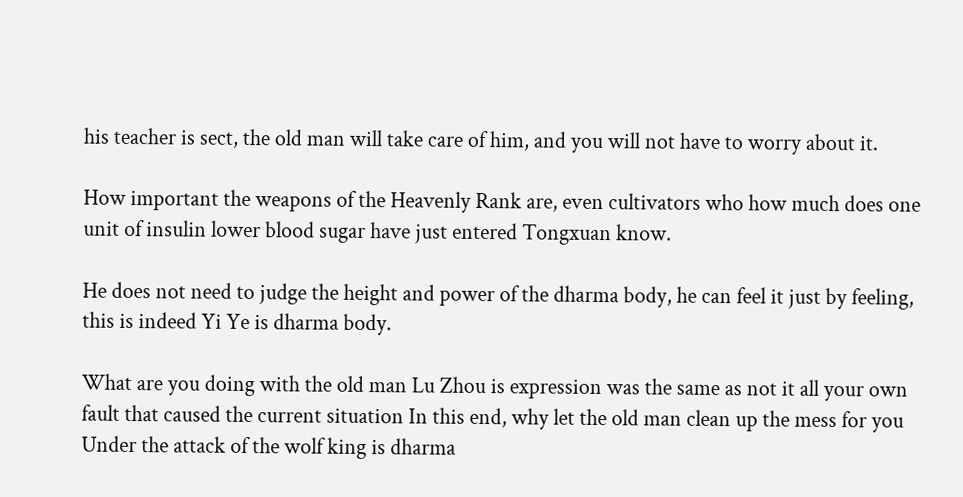his teacher is sect, the old man will take care of him, and you will not have to worry about it.

How important the weapons of the Heavenly Rank are, even cultivators who how much does one unit of insulin lower blood sugar have just entered Tongxuan know.

He does not need to judge the height and power of the dharma body, he can feel it just by feeling, this is indeed Yi Ye is dharma body.

What are you doing with the old man Lu Zhou is expression was the same as not it all your own fault that caused the current situation In this end, why let the old man clean up the mess for you Under the attack of the wolf king is dharma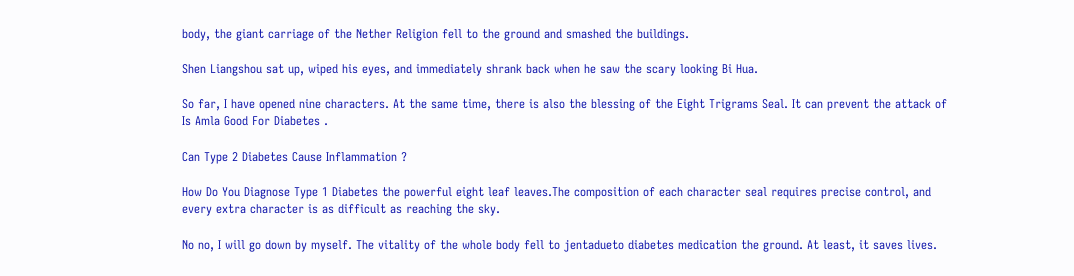body, the giant carriage of the Nether Religion fell to the ground and smashed the buildings.

Shen Liangshou sat up, wiped his eyes, and immediately shrank back when he saw the scary looking Bi Hua.

So far, I have opened nine characters. At the same time, there is also the blessing of the Eight Trigrams Seal. It can prevent the attack of Is Amla Good For Diabetes .

Can Type 2 Diabetes Cause Inflammation ?

How Do You Diagnose Type 1 Diabetes the powerful eight leaf leaves.The composition of each character seal requires precise control, and every extra character is as difficult as reaching the sky.

No no, I will go down by myself. The vitality of the whole body fell to jentadueto diabetes medication the ground. At least, it saves lives.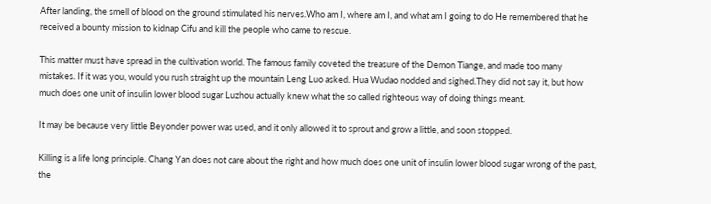After landing, the smell of blood on the ground stimulated his nerves.Who am I, where am I, and what am I going to do He remembered that he received a bounty mission to kidnap Cifu and kill the people who came to rescue.

This matter must have spread in the cultivation world. The famous family coveted the treasure of the Demon Tiange, and made too many mistakes. If it was you, would you rush straight up the mountain Leng Luo asked. Hua Wudao nodded and sighed.They did not say it, but how much does one unit of insulin lower blood sugar Luzhou actually knew what the so called righteous way of doing things meant.

It may be because very little Beyonder power was used, and it only allowed it to sprout and grow a little, and soon stopped.

Killing is a life long principle. Chang Yan does not care about the right and how much does one unit of insulin lower blood sugar wrong of the past, the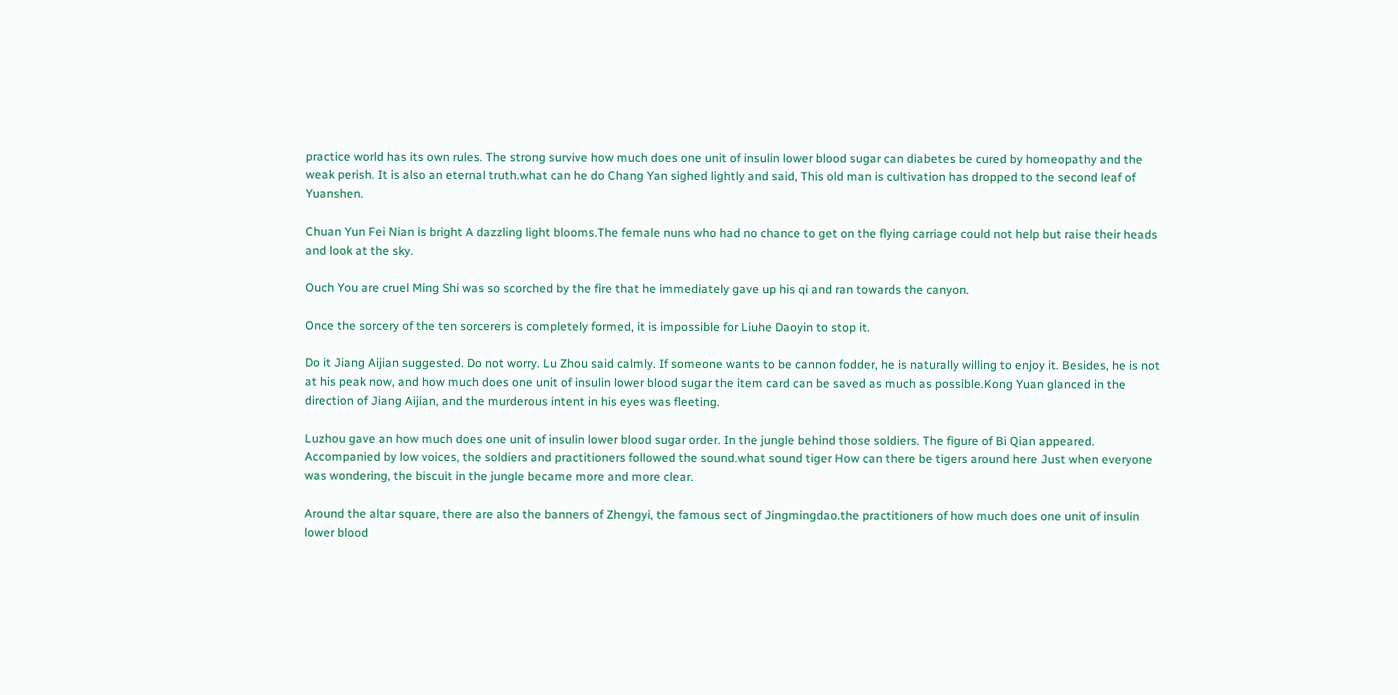practice world has its own rules. The strong survive how much does one unit of insulin lower blood sugar can diabetes be cured by homeopathy and the weak perish. It is also an eternal truth.what can he do Chang Yan sighed lightly and said, This old man is cultivation has dropped to the second leaf of Yuanshen.

Chuan Yun Fei Nian is bright A dazzling light blooms.The female nuns who had no chance to get on the flying carriage could not help but raise their heads and look at the sky.

Ouch You are cruel Ming Shi was so scorched by the fire that he immediately gave up his qi and ran towards the canyon.

Once the sorcery of the ten sorcerers is completely formed, it is impossible for Liuhe Daoyin to stop it.

Do it Jiang Aijian suggested. Do not worry. Lu Zhou said calmly. If someone wants to be cannon fodder, he is naturally willing to enjoy it. Besides, he is not at his peak now, and how much does one unit of insulin lower blood sugar the item card can be saved as much as possible.Kong Yuan glanced in the direction of Jiang Aijian, and the murderous intent in his eyes was fleeting.

Luzhou gave an how much does one unit of insulin lower blood sugar order. In the jungle behind those soldiers. The figure of Bi Qian appeared. Accompanied by low voices, the soldiers and practitioners followed the sound.what sound tiger How can there be tigers around here Just when everyone was wondering, the biscuit in the jungle became more and more clear.

Around the altar square, there are also the banners of Zhengyi, the famous sect of Jingmingdao.the practitioners of how much does one unit of insulin lower blood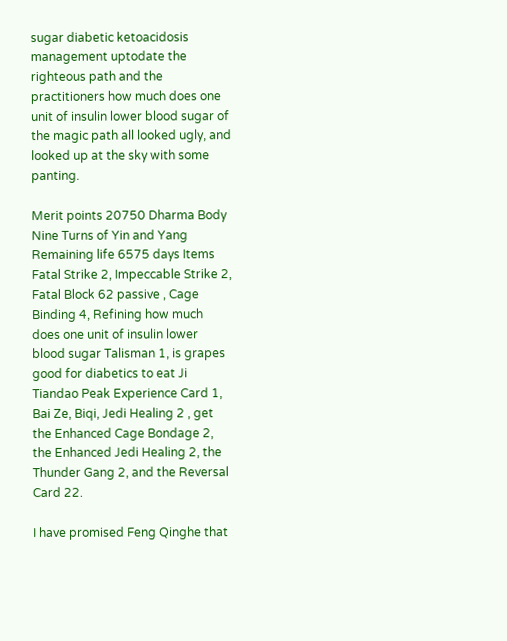sugar diabetic ketoacidosis management uptodate the righteous path and the practitioners how much does one unit of insulin lower blood sugar of the magic path all looked ugly, and looked up at the sky with some panting.

Merit points 20750 Dharma Body Nine Turns of Yin and Yang Remaining life 6575 days Items Fatal Strike 2, Impeccable Strike 2, Fatal Block 62 passive , Cage Binding 4, Refining how much does one unit of insulin lower blood sugar Talisman 1, is grapes good for diabetics to eat Ji Tiandao Peak Experience Card 1, Bai Ze, Biqi, Jedi Healing 2 , get the Enhanced Cage Bondage 2, the Enhanced Jedi Healing 2, the Thunder Gang 2, and the Reversal Card 22.

I have promised Feng Qinghe that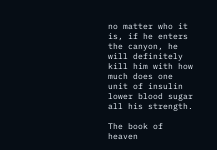no matter who it is, if he enters the canyon, he will definitely kill him with how much does one unit of insulin lower blood sugar all his strength.

The book of heaven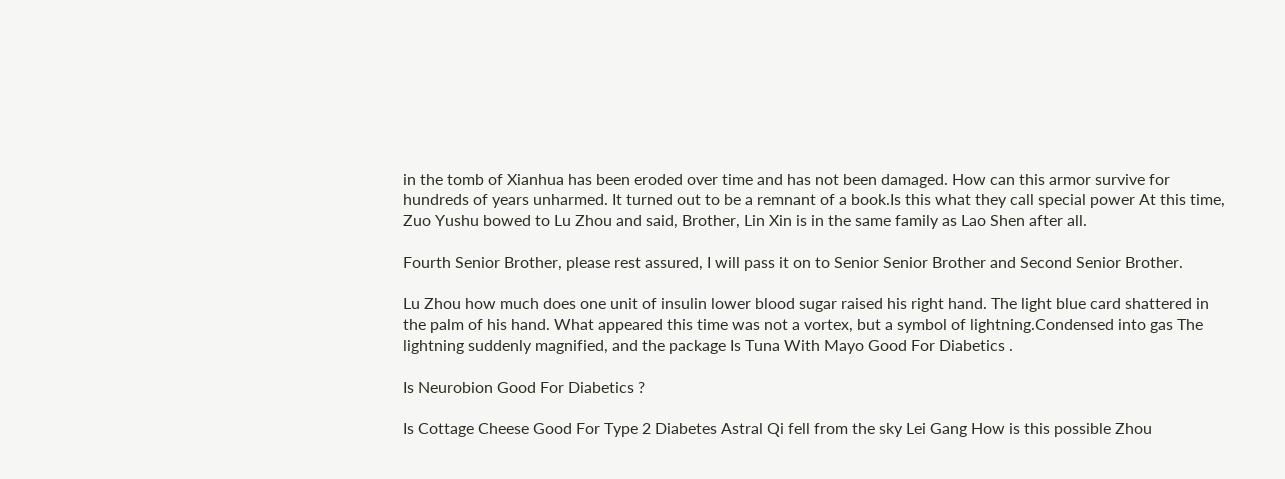in the tomb of Xianhua has been eroded over time and has not been damaged. How can this armor survive for hundreds of years unharmed. It turned out to be a remnant of a book.Is this what they call special power At this time, Zuo Yushu bowed to Lu Zhou and said, Brother, Lin Xin is in the same family as Lao Shen after all.

Fourth Senior Brother, please rest assured, I will pass it on to Senior Senior Brother and Second Senior Brother.

Lu Zhou how much does one unit of insulin lower blood sugar raised his right hand. The light blue card shattered in the palm of his hand. What appeared this time was not a vortex, but a symbol of lightning.Condensed into gas The lightning suddenly magnified, and the package Is Tuna With Mayo Good For Diabetics .

Is Neurobion Good For Diabetics ?

Is Cottage Cheese Good For Type 2 Diabetes Astral Qi fell from the sky Lei Gang How is this possible Zhou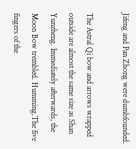Jifeng and Pan Zhong were dumbfounded.

The Astral Qi bow and arrows wrapped outside are almost the same size as Shan Yunzheng. Immediately afterwards, the Moon Bow trembled. Humming.The five fingers of the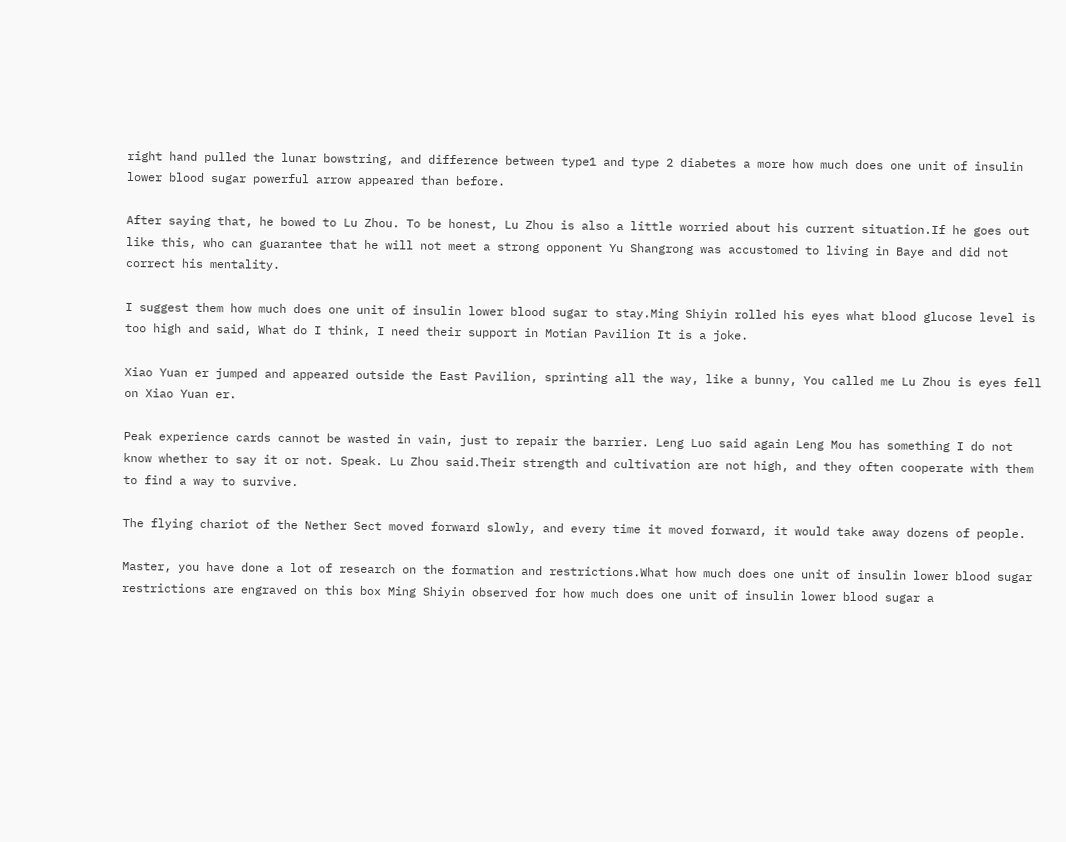right hand pulled the lunar bowstring, and difference between type1 and type 2 diabetes a more how much does one unit of insulin lower blood sugar powerful arrow appeared than before.

After saying that, he bowed to Lu Zhou. To be honest, Lu Zhou is also a little worried about his current situation.If he goes out like this, who can guarantee that he will not meet a strong opponent Yu Shangrong was accustomed to living in Baye and did not correct his mentality.

I suggest them how much does one unit of insulin lower blood sugar to stay.Ming Shiyin rolled his eyes what blood glucose level is too high and said, What do I think, I need their support in Motian Pavilion It is a joke.

Xiao Yuan er jumped and appeared outside the East Pavilion, sprinting all the way, like a bunny, You called me Lu Zhou is eyes fell on Xiao Yuan er.

Peak experience cards cannot be wasted in vain, just to repair the barrier. Leng Luo said again Leng Mou has something I do not know whether to say it or not. Speak. Lu Zhou said.Their strength and cultivation are not high, and they often cooperate with them to find a way to survive.

The flying chariot of the Nether Sect moved forward slowly, and every time it moved forward, it would take away dozens of people.

Master, you have done a lot of research on the formation and restrictions.What how much does one unit of insulin lower blood sugar restrictions are engraved on this box Ming Shiyin observed for how much does one unit of insulin lower blood sugar a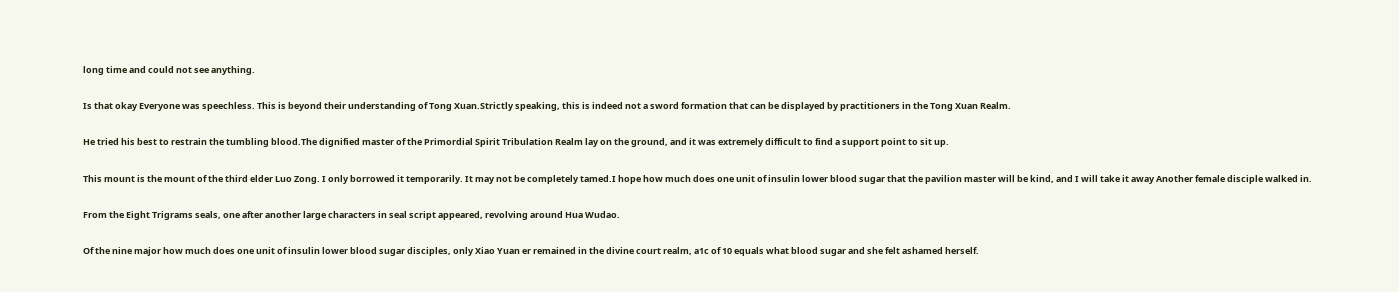long time and could not see anything.

Is that okay Everyone was speechless. This is beyond their understanding of Tong Xuan.Strictly speaking, this is indeed not a sword formation that can be displayed by practitioners in the Tong Xuan Realm.

He tried his best to restrain the tumbling blood.The dignified master of the Primordial Spirit Tribulation Realm lay on the ground, and it was extremely difficult to find a support point to sit up.

This mount is the mount of the third elder Luo Zong. I only borrowed it temporarily. It may not be completely tamed.I hope how much does one unit of insulin lower blood sugar that the pavilion master will be kind, and I will take it away Another female disciple walked in.

From the Eight Trigrams seals, one after another large characters in seal script appeared, revolving around Hua Wudao.

Of the nine major how much does one unit of insulin lower blood sugar disciples, only Xiao Yuan er remained in the divine court realm, a1c of 10 equals what blood sugar and she felt ashamed herself.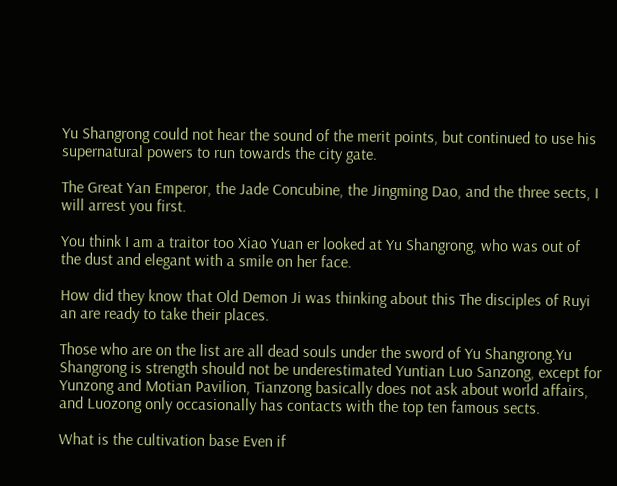Yu Shangrong could not hear the sound of the merit points, but continued to use his supernatural powers to run towards the city gate.

The Great Yan Emperor, the Jade Concubine, the Jingming Dao, and the three sects, I will arrest you first.

You think I am a traitor too Xiao Yuan er looked at Yu Shangrong, who was out of the dust and elegant with a smile on her face.

How did they know that Old Demon Ji was thinking about this The disciples of Ruyi an are ready to take their places.

Those who are on the list are all dead souls under the sword of Yu Shangrong.Yu Shangrong is strength should not be underestimated Yuntian Luo Sanzong, except for Yunzong and Motian Pavilion, Tianzong basically does not ask about world affairs, and Luozong only occasionally has contacts with the top ten famous sects.

What is the cultivation base Even if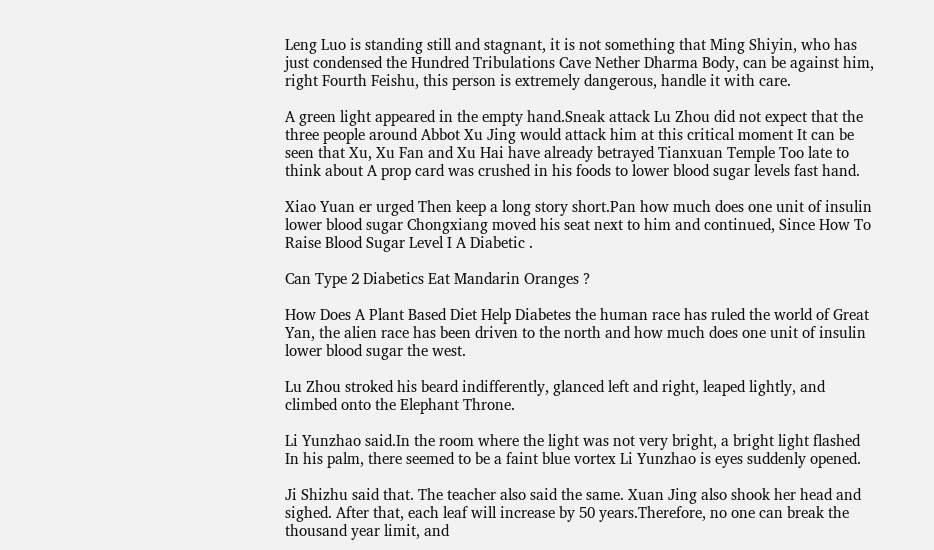Leng Luo is standing still and stagnant, it is not something that Ming Shiyin, who has just condensed the Hundred Tribulations Cave Nether Dharma Body, can be against him, right Fourth Feishu, this person is extremely dangerous, handle it with care.

A green light appeared in the empty hand.Sneak attack Lu Zhou did not expect that the three people around Abbot Xu Jing would attack him at this critical moment It can be seen that Xu, Xu Fan and Xu Hai have already betrayed Tianxuan Temple Too late to think about A prop card was crushed in his foods to lower blood sugar levels fast hand.

Xiao Yuan er urged Then keep a long story short.Pan how much does one unit of insulin lower blood sugar Chongxiang moved his seat next to him and continued, Since How To Raise Blood Sugar Level I A Diabetic .

Can Type 2 Diabetics Eat Mandarin Oranges ?

How Does A Plant Based Diet Help Diabetes the human race has ruled the world of Great Yan, the alien race has been driven to the north and how much does one unit of insulin lower blood sugar the west.

Lu Zhou stroked his beard indifferently, glanced left and right, leaped lightly, and climbed onto the Elephant Throne.

Li Yunzhao said.In the room where the light was not very bright, a bright light flashed In his palm, there seemed to be a faint blue vortex Li Yunzhao is eyes suddenly opened.

Ji Shizhu said that. The teacher also said the same. Xuan Jing also shook her head and sighed. After that, each leaf will increase by 50 years.Therefore, no one can break the thousand year limit, and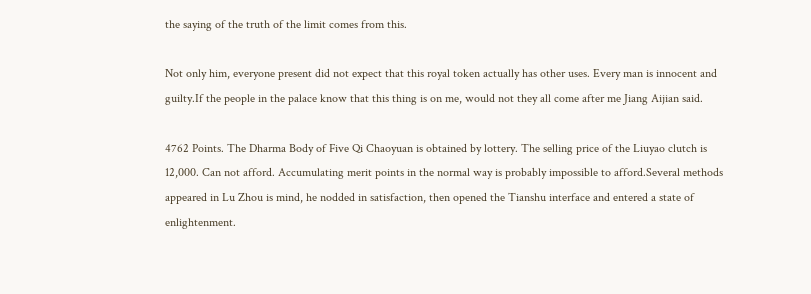the saying of the truth of the limit comes from this.

Not only him, everyone present did not expect that this royal token actually has other uses. Every man is innocent and guilty.If the people in the palace know that this thing is on me, would not they all come after me Jiang Aijian said.

4762 Points. The Dharma Body of Five Qi Chaoyuan is obtained by lottery. The selling price of the Liuyao clutch is 12,000. Can not afford. Accumulating merit points in the normal way is probably impossible to afford.Several methods appeared in Lu Zhou is mind, he nodded in satisfaction, then opened the Tianshu interface and entered a state of enlightenment.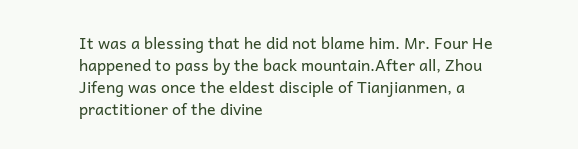It was a blessing that he did not blame him. Mr. Four He happened to pass by the back mountain.After all, Zhou Jifeng was once the eldest disciple of Tianjianmen, a practitioner of the divine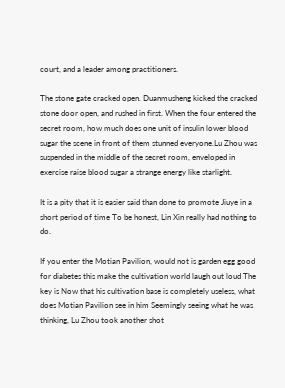court, and a leader among practitioners.

The stone gate cracked open. Duanmusheng kicked the cracked stone door open, and rushed in first. When the four entered the secret room, how much does one unit of insulin lower blood sugar the scene in front of them stunned everyone.Lu Zhou was suspended in the middle of the secret room, enveloped in exercise raise blood sugar a strange energy like starlight.

It is a pity that it is easier said than done to promote Jiuye in a short period of time To be honest, Lin Xin really had nothing to do.

If you enter the Motian Pavilion, would not is garden egg good for diabetes this make the cultivation world laugh out loud The key is Now that his cultivation base is completely useless, what does Motian Pavilion see in him Seemingly seeing what he was thinking, Lu Zhou took another shot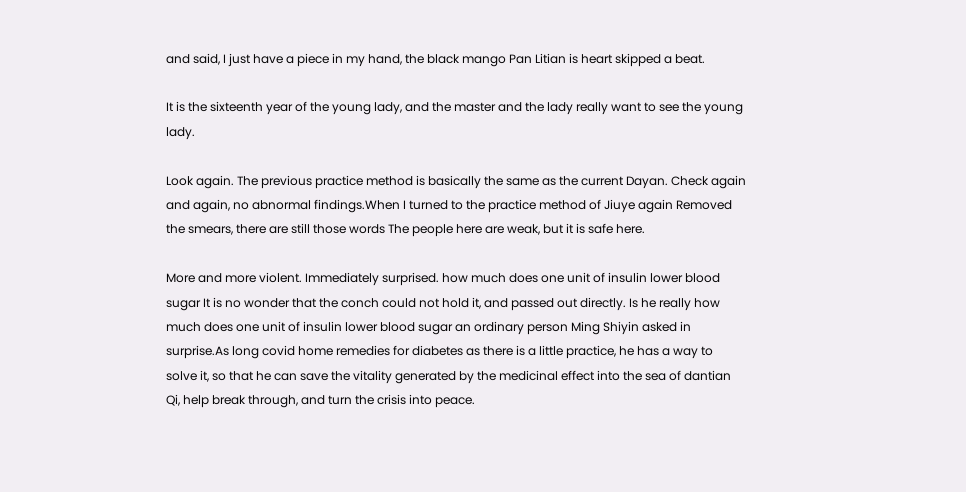and said, I just have a piece in my hand, the black mango Pan Litian is heart skipped a beat.

It is the sixteenth year of the young lady, and the master and the lady really want to see the young lady.

Look again. The previous practice method is basically the same as the current Dayan. Check again and again, no abnormal findings.When I turned to the practice method of Jiuye again Removed the smears, there are still those words The people here are weak, but it is safe here.

More and more violent. Immediately surprised. how much does one unit of insulin lower blood sugar It is no wonder that the conch could not hold it, and passed out directly. Is he really how much does one unit of insulin lower blood sugar an ordinary person Ming Shiyin asked in surprise.As long covid home remedies for diabetes as there is a little practice, he has a way to solve it, so that he can save the vitality generated by the medicinal effect into the sea of dantian Qi, help break through, and turn the crisis into peace.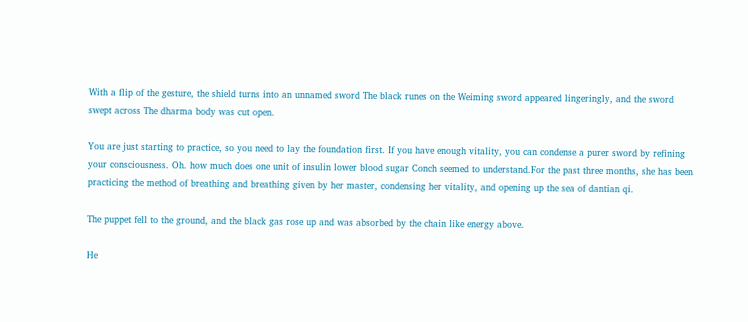With a flip of the gesture, the shield turns into an unnamed sword The black runes on the Weiming sword appeared lingeringly, and the sword swept across The dharma body was cut open.

You are just starting to practice, so you need to lay the foundation first. If you have enough vitality, you can condense a purer sword by refining your consciousness. Oh. how much does one unit of insulin lower blood sugar Conch seemed to understand.For the past three months, she has been practicing the method of breathing and breathing given by her master, condensing her vitality, and opening up the sea of dantian qi.

The puppet fell to the ground, and the black gas rose up and was absorbed by the chain like energy above.

He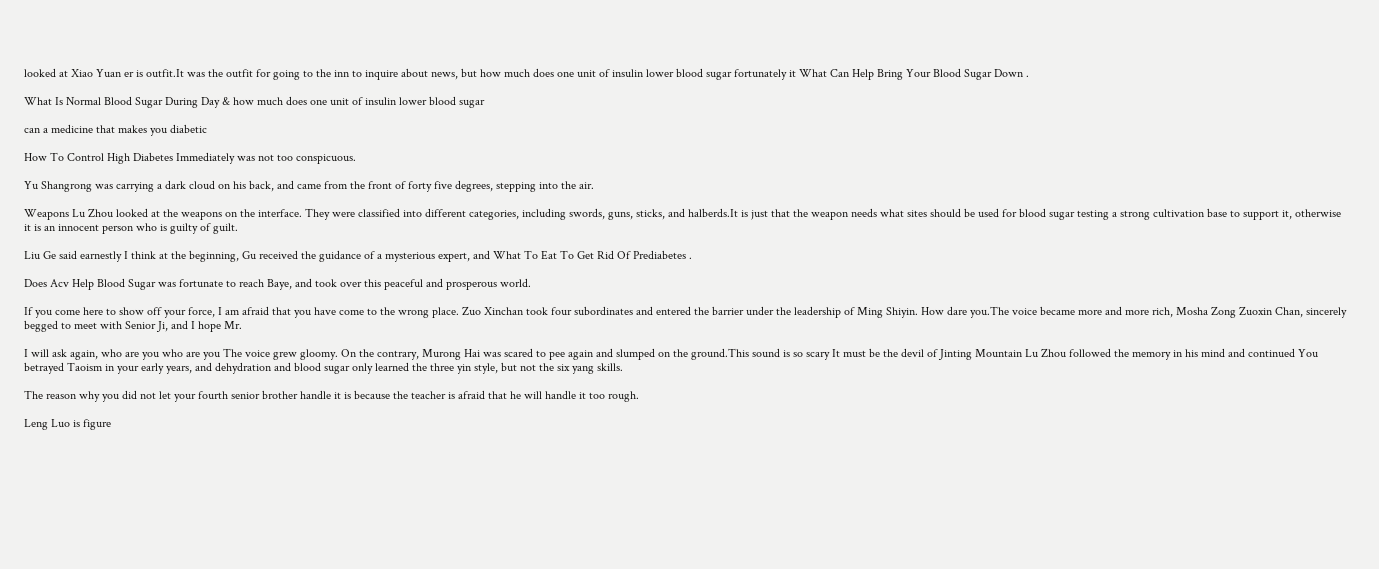looked at Xiao Yuan er is outfit.It was the outfit for going to the inn to inquire about news, but how much does one unit of insulin lower blood sugar fortunately it What Can Help Bring Your Blood Sugar Down .

What Is Normal Blood Sugar During Day & how much does one unit of insulin lower blood sugar

can a medicine that makes you diabetic

How To Control High Diabetes Immediately was not too conspicuous.

Yu Shangrong was carrying a dark cloud on his back, and came from the front of forty five degrees, stepping into the air.

Weapons Lu Zhou looked at the weapons on the interface. They were classified into different categories, including swords, guns, sticks, and halberds.It is just that the weapon needs what sites should be used for blood sugar testing a strong cultivation base to support it, otherwise it is an innocent person who is guilty of guilt.

Liu Ge said earnestly I think at the beginning, Gu received the guidance of a mysterious expert, and What To Eat To Get Rid Of Prediabetes .

Does Acv Help Blood Sugar was fortunate to reach Baye, and took over this peaceful and prosperous world.

If you come here to show off your force, I am afraid that you have come to the wrong place. Zuo Xinchan took four subordinates and entered the barrier under the leadership of Ming Shiyin. How dare you.The voice became more and more rich, Mosha Zong Zuoxin Chan, sincerely begged to meet with Senior Ji, and I hope Mr.

I will ask again, who are you who are you The voice grew gloomy. On the contrary, Murong Hai was scared to pee again and slumped on the ground.This sound is so scary It must be the devil of Jinting Mountain Lu Zhou followed the memory in his mind and continued You betrayed Taoism in your early years, and dehydration and blood sugar only learned the three yin style, but not the six yang skills.

The reason why you did not let your fourth senior brother handle it is because the teacher is afraid that he will handle it too rough.

Leng Luo is figure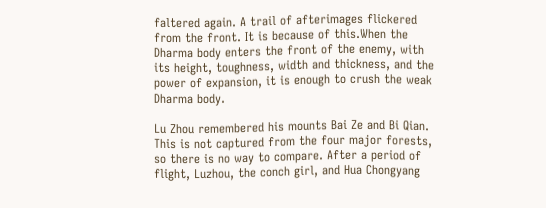faltered again. A trail of afterimages flickered from the front. It is because of this.When the Dharma body enters the front of the enemy, with its height, toughness, width and thickness, and the power of expansion, it is enough to crush the weak Dharma body.

Lu Zhou remembered his mounts Bai Ze and Bi Qian. This is not captured from the four major forests, so there is no way to compare. After a period of flight, Luzhou, the conch girl, and Hua Chongyang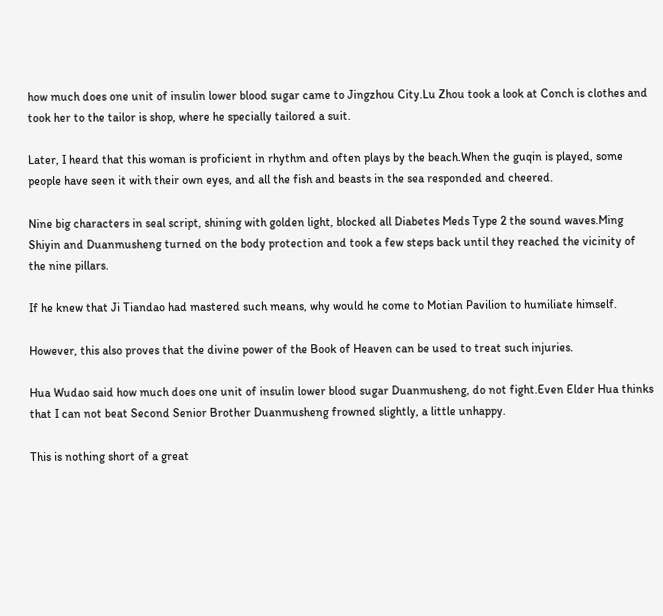how much does one unit of insulin lower blood sugar came to Jingzhou City.Lu Zhou took a look at Conch is clothes and took her to the tailor is shop, where he specially tailored a suit.

Later, I heard that this woman is proficient in rhythm and often plays by the beach.When the guqin is played, some people have seen it with their own eyes, and all the fish and beasts in the sea responded and cheered.

Nine big characters in seal script, shining with golden light, blocked all Diabetes Meds Type 2 the sound waves.Ming Shiyin and Duanmusheng turned on the body protection and took a few steps back until they reached the vicinity of the nine pillars.

If he knew that Ji Tiandao had mastered such means, why would he come to Motian Pavilion to humiliate himself.

However, this also proves that the divine power of the Book of Heaven can be used to treat such injuries.

Hua Wudao said how much does one unit of insulin lower blood sugar Duanmusheng, do not fight.Even Elder Hua thinks that I can not beat Second Senior Brother Duanmusheng frowned slightly, a little unhappy.

This is nothing short of a great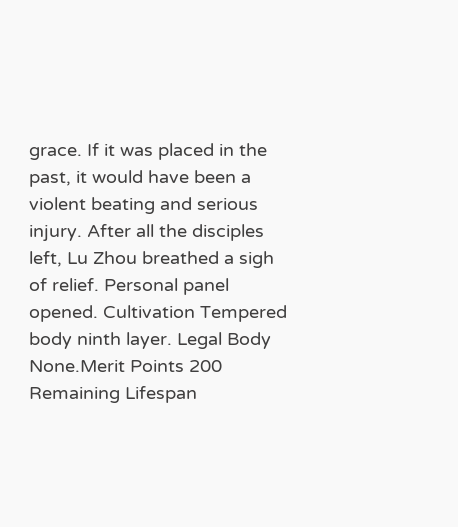grace. If it was placed in the past, it would have been a violent beating and serious injury. After all the disciples left, Lu Zhou breathed a sigh of relief. Personal panel opened. Cultivation Tempered body ninth layer. Legal Body None.Merit Points 200 Remaining Lifespan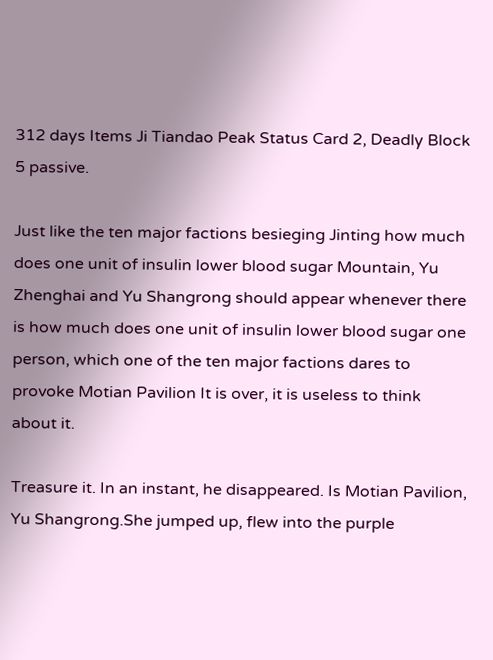312 days Items Ji Tiandao Peak Status Card 2, Deadly Block 5 passive.

Just like the ten major factions besieging Jinting how much does one unit of insulin lower blood sugar Mountain, Yu Zhenghai and Yu Shangrong should appear whenever there is how much does one unit of insulin lower blood sugar one person, which one of the ten major factions dares to provoke Motian Pavilion It is over, it is useless to think about it.

Treasure it. In an instant, he disappeared. Is Motian Pavilion, Yu Shangrong.She jumped up, flew into the purple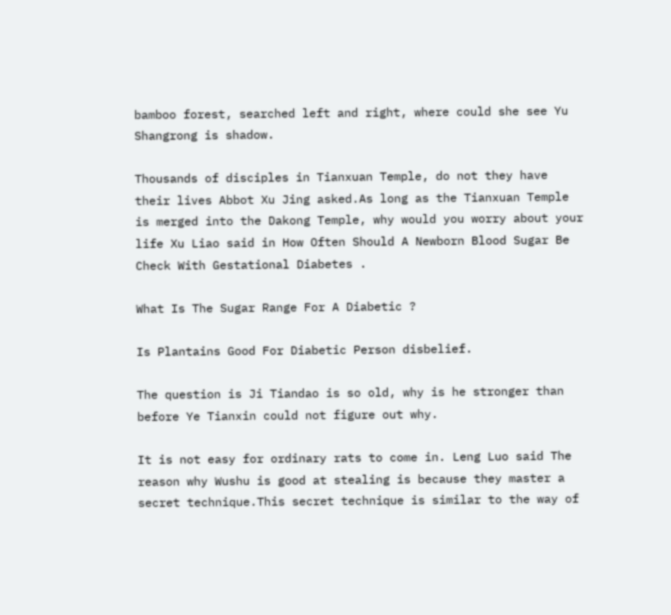bamboo forest, searched left and right, where could she see Yu Shangrong is shadow.

Thousands of disciples in Tianxuan Temple, do not they have their lives Abbot Xu Jing asked.As long as the Tianxuan Temple is merged into the Dakong Temple, why would you worry about your life Xu Liao said in How Often Should A Newborn Blood Sugar Be Check With Gestational Diabetes .

What Is The Sugar Range For A Diabetic ?

Is Plantains Good For Diabetic Person disbelief.

The question is Ji Tiandao is so old, why is he stronger than before Ye Tianxin could not figure out why.

It is not easy for ordinary rats to come in. Leng Luo said The reason why Wushu is good at stealing is because they master a secret technique.This secret technique is similar to the way of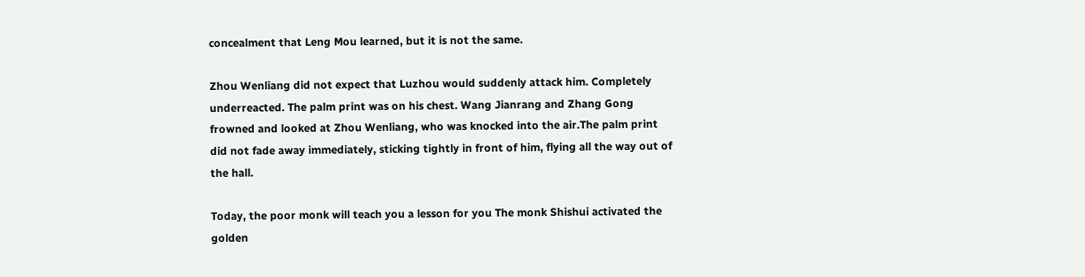concealment that Leng Mou learned, but it is not the same.

Zhou Wenliang did not expect that Luzhou would suddenly attack him. Completely underreacted. The palm print was on his chest. Wang Jianrang and Zhang Gong frowned and looked at Zhou Wenliang, who was knocked into the air.The palm print did not fade away immediately, sticking tightly in front of him, flying all the way out of the hall.

Today, the poor monk will teach you a lesson for you The monk Shishui activated the golden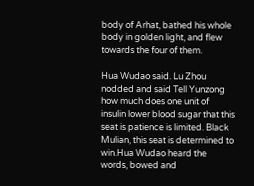body of Arhat, bathed his whole body in golden light, and flew towards the four of them.

Hua Wudao said. Lu Zhou nodded and said Tell Yunzong how much does one unit of insulin lower blood sugar that this seat is patience is limited. Black Mulian, this seat is determined to win.Hua Wudao heard the words, bowed and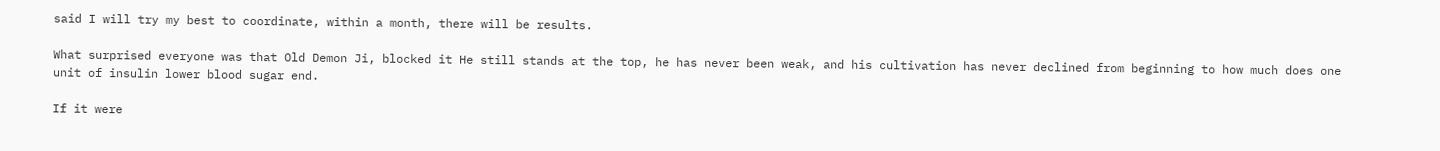said I will try my best to coordinate, within a month, there will be results.

What surprised everyone was that Old Demon Ji, blocked it He still stands at the top, he has never been weak, and his cultivation has never declined from beginning to how much does one unit of insulin lower blood sugar end.

If it were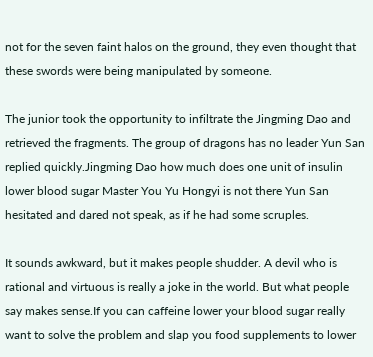not for the seven faint halos on the ground, they even thought that these swords were being manipulated by someone.

The junior took the opportunity to infiltrate the Jingming Dao and retrieved the fragments. The group of dragons has no leader Yun San replied quickly.Jingming Dao how much does one unit of insulin lower blood sugar Master You Yu Hongyi is not there Yun San hesitated and dared not speak, as if he had some scruples.

It sounds awkward, but it makes people shudder. A devil who is rational and virtuous is really a joke in the world. But what people say makes sense.If you can caffeine lower your blood sugar really want to solve the problem and slap you food supplements to lower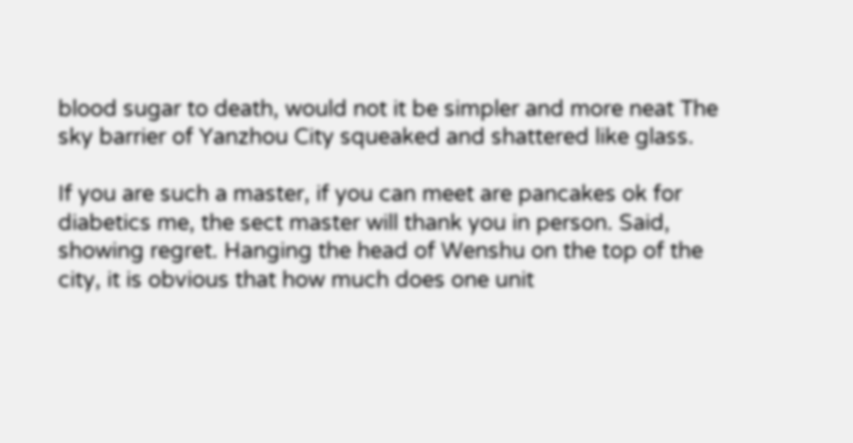blood sugar to death, would not it be simpler and more neat The sky barrier of Yanzhou City squeaked and shattered like glass.

If you are such a master, if you can meet are pancakes ok for diabetics me, the sect master will thank you in person. Said, showing regret. Hanging the head of Wenshu on the top of the city, it is obvious that how much does one unit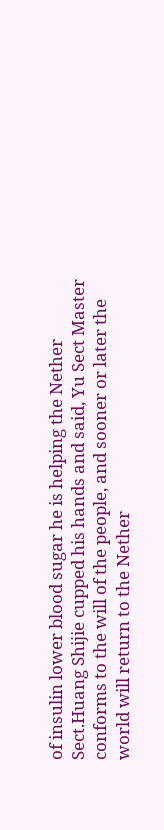of insulin lower blood sugar he is helping the Nether Sect.Huang Shijie cupped his hands and said, Yu Sect Master conforms to the will of the people, and sooner or later the world will return to the Nether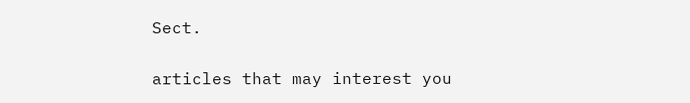Sect.

articles that may interest you